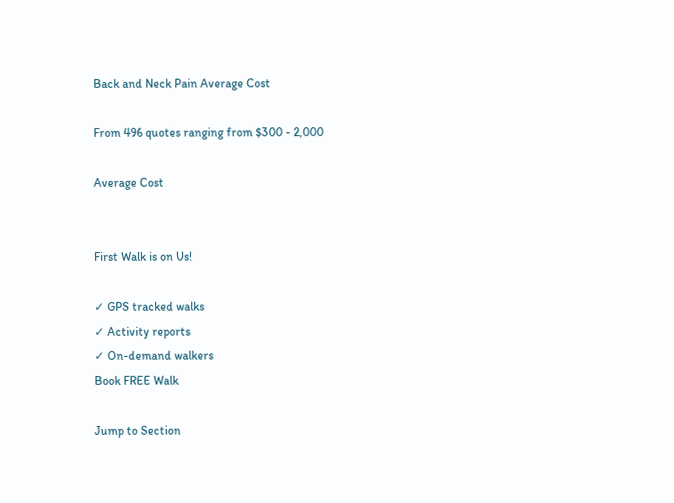Back and Neck Pain Average Cost

From 496 quotes ranging from $300 - 2,000

Average Cost


First Walk is on Us!

✓ GPS tracked walks
✓ Activity reports
✓ On-demand walkers
Book FREE Walk

Jump to Section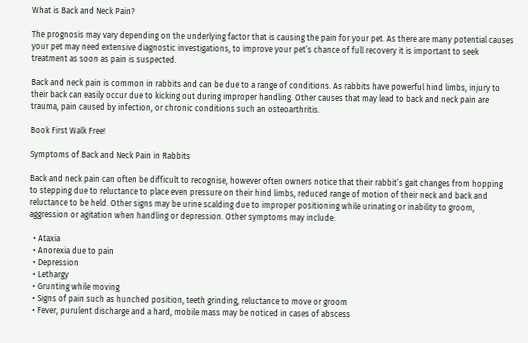What is Back and Neck Pain?

The prognosis may vary depending on the underlying factor that is causing the pain for your pet. As there are many potential causes your pet may need extensive diagnostic investigations, to improve your pet’s chance of full recovery it is important to seek treatment as soon as pain is suspected.

Back and neck pain is common in rabbits and can be due to a range of conditions. As rabbits have powerful hind limbs, injury to their back can easily occur due to kicking out during improper handling. Other causes that may lead to back and neck pain are trauma, pain caused by infection, or chronic conditions such an osteoarthritis.

Book First Walk Free!

Symptoms of Back and Neck Pain in Rabbits

Back and neck pain can often be difficult to recognise, however often owners notice that their rabbit’s gait changes from hopping to stepping due to reluctance to place even pressure on their hind limbs, reduced range of motion of their neck and back and reluctance to be held. Other signs may be urine scalding due to improper positioning while urinating or inability to groom, aggression or agitation when handling or depression. Other symptoms may include:

  • Ataxia
  • Anorexia due to pain
  • Depression
  • Lethargy
  • Grunting while moving
  • Signs of pain such as hunched position, teeth grinding, reluctance to move or groom
  • Fever, purulent discharge and a hard, mobile mass may be noticed in cases of abscess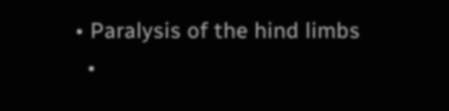• Paralysis of the hind limbs
  •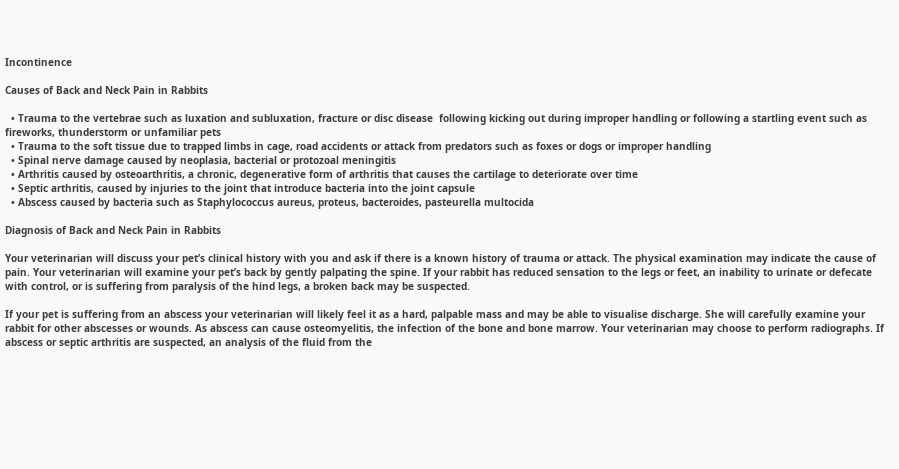Incontinence

Causes of Back and Neck Pain in Rabbits

  • Trauma to the vertebrae such as luxation and subluxation, fracture or disc disease  following kicking out during improper handling or following a startling event such as fireworks, thunderstorm or unfamiliar pets
  • Trauma to the soft tissue due to trapped limbs in cage, road accidents or attack from predators such as foxes or dogs or improper handling
  • Spinal nerve damage caused by neoplasia, bacterial or protozoal meningitis
  • Arthritis caused by osteoarthritis, a chronic, degenerative form of arthritis that causes the cartilage to deteriorate over time
  • Septic arthritis, caused by injuries to the joint that introduce bacteria into the joint capsule
  • Abscess caused by bacteria such as Staphylococcus aureus, proteus, bacteroides, pasteurella multocida

Diagnosis of Back and Neck Pain in Rabbits

Your veterinarian will discuss your pet’s clinical history with you and ask if there is a known history of trauma or attack. The physical examination may indicate the cause of pain. Your veterinarian will examine your pet’s back by gently palpating the spine. If your rabbit has reduced sensation to the legs or feet, an inability to urinate or defecate with control, or is suffering from paralysis of the hind legs, a broken back may be suspected.

If your pet is suffering from an abscess your veterinarian will likely feel it as a hard, palpable mass and may be able to visualise discharge. She will carefully examine your rabbit for other abscesses or wounds. As abscess can cause osteomyelitis, the infection of the bone and bone marrow. Your veterinarian may choose to perform radiographs. If abscess or septic arthritis are suspected, an analysis of the fluid from the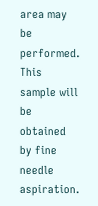area may be performed. This sample will be obtained by fine needle aspiration.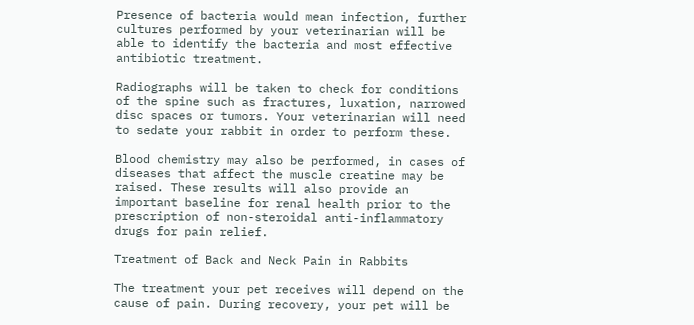Presence of bacteria would mean infection, further cultures performed by your veterinarian will be able to identify the bacteria and most effective antibiotic treatment.

Radiographs will be taken to check for conditions of the spine such as fractures, luxation, narrowed disc spaces or tumors. Your veterinarian will need to sedate your rabbit in order to perform these.

Blood chemistry may also be performed, in cases of diseases that affect the muscle creatine may be raised. These results will also provide an important baseline for renal health prior to the prescription of non-steroidal anti-inflammatory drugs for pain relief.

Treatment of Back and Neck Pain in Rabbits

The treatment your pet receives will depend on the cause of pain. During recovery, your pet will be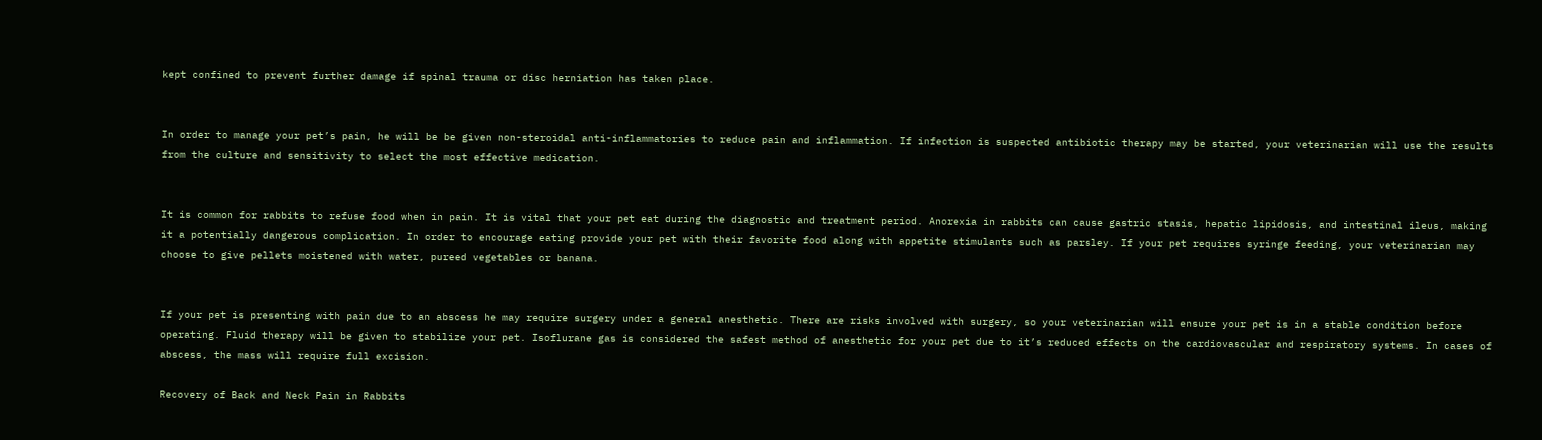kept confined to prevent further damage if spinal trauma or disc herniation has taken place.


In order to manage your pet’s pain, he will be be given non-steroidal anti-inflammatories to reduce pain and inflammation. If infection is suspected antibiotic therapy may be started, your veterinarian will use the results from the culture and sensitivity to select the most effective medication.


It is common for rabbits to refuse food when in pain. It is vital that your pet eat during the diagnostic and treatment period. Anorexia in rabbits can cause gastric stasis, hepatic lipidosis, and intestinal ileus, making it a potentially dangerous complication. In order to encourage eating provide your pet with their favorite food along with appetite stimulants such as parsley. If your pet requires syringe feeding, your veterinarian may choose to give pellets moistened with water, pureed vegetables or banana.


If your pet is presenting with pain due to an abscess he may require surgery under a general anesthetic. There are risks involved with surgery, so your veterinarian will ensure your pet is in a stable condition before operating. Fluid therapy will be given to stabilize your pet. Isoflurane gas is considered the safest method of anesthetic for your pet due to it’s reduced effects on the cardiovascular and respiratory systems. In cases of abscess, the mass will require full excision.

Recovery of Back and Neck Pain in Rabbits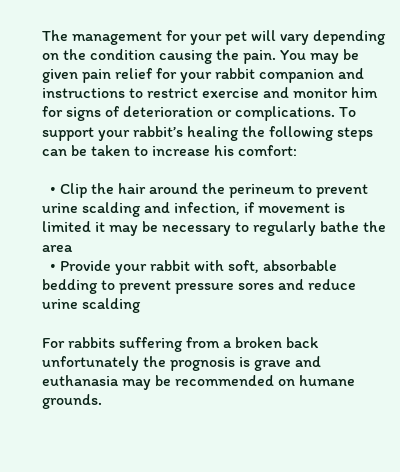The management for your pet will vary depending on the condition causing the pain. You may be given pain relief for your rabbit companion and instructions to restrict exercise and monitor him for signs of deterioration or complications. To support your rabbit’s healing the following steps can be taken to increase his comfort:

  • Clip the hair around the perineum to prevent urine scalding and infection, if movement is limited it may be necessary to regularly bathe the area
  • Provide your rabbit with soft, absorbable bedding to prevent pressure sores and reduce urine scalding

For rabbits suffering from a broken back unfortunately the prognosis is grave and euthanasia may be recommended on humane grounds.